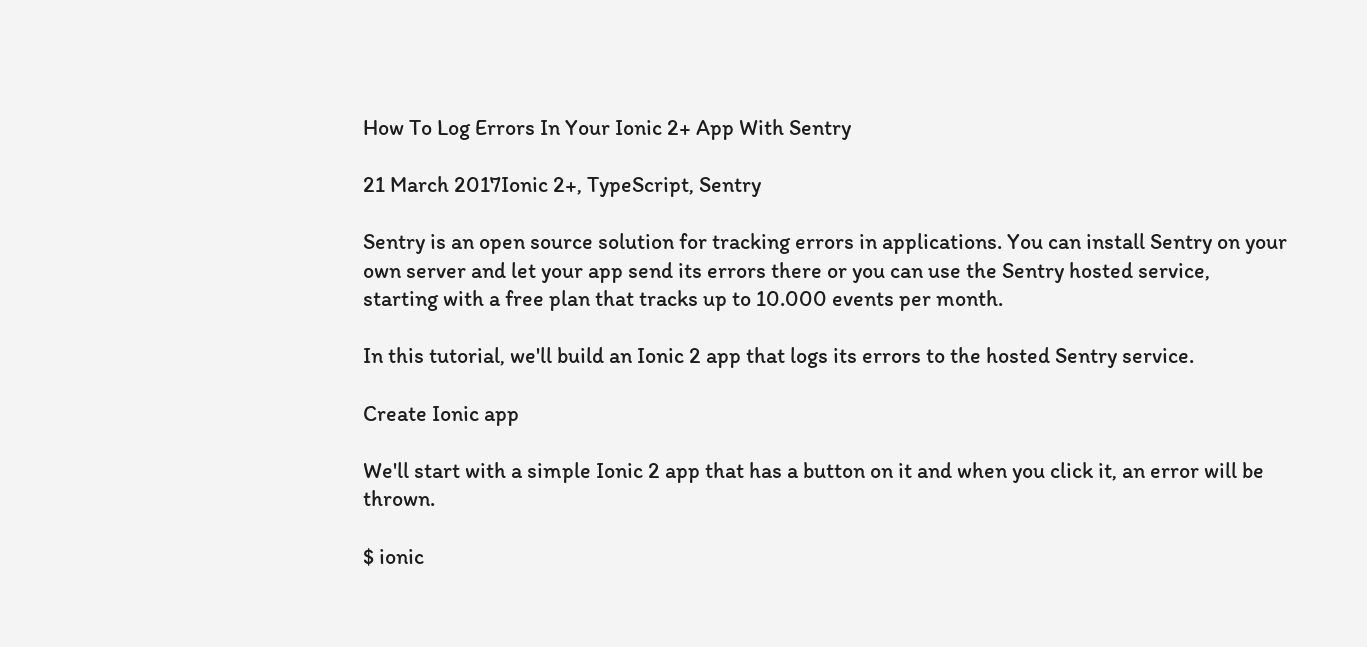How To Log Errors In Your Ionic 2+ App With Sentry

21 March 2017Ionic 2+, TypeScript, Sentry

Sentry is an open source solution for tracking errors in applications. You can install Sentry on your own server and let your app send its errors there or you can use the Sentry hosted service, starting with a free plan that tracks up to 10.000 events per month.

In this tutorial, we'll build an Ionic 2 app that logs its errors to the hosted Sentry service.

Create Ionic app

We'll start with a simple Ionic 2 app that has a button on it and when you click it, an error will be thrown.

$ ionic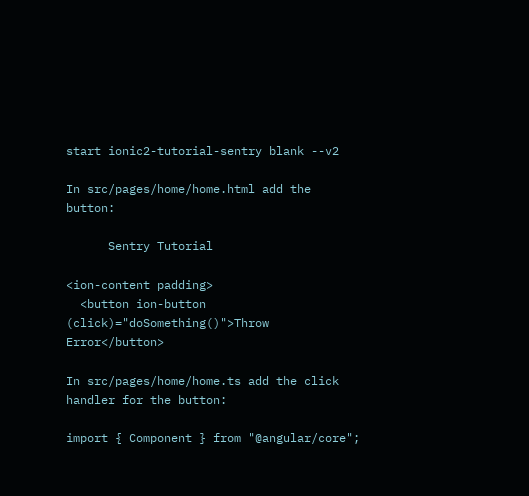start ionic2-tutorial-sentry blank --v2

In src/pages/home/home.html add the button:

      Sentry Tutorial

<ion-content padding>
  <button ion-button (click)="doSomething()">Throw Error</button>

In src/pages/home/home.ts add the click handler for the button:

import { Component } from "@angular/core";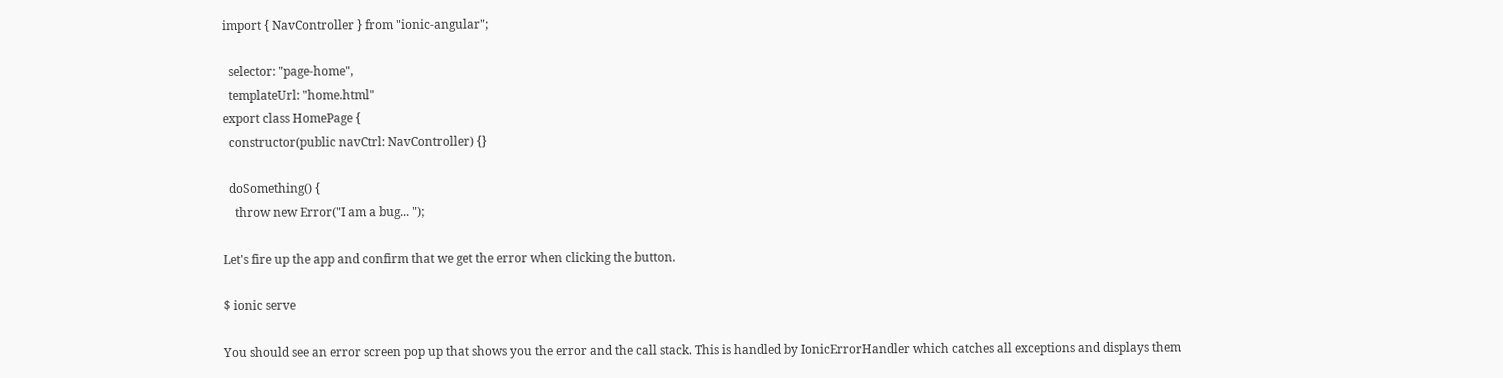import { NavController } from "ionic-angular";

  selector: "page-home",
  templateUrl: "home.html"
export class HomePage {
  constructor(public navCtrl: NavController) {}

  doSomething() {
    throw new Error("I am a bug... ");

Let's fire up the app and confirm that we get the error when clicking the button.

$ ionic serve

You should see an error screen pop up that shows you the error and the call stack. This is handled by IonicErrorHandler which catches all exceptions and displays them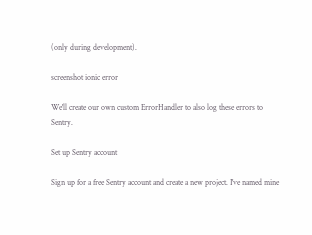(only during development).

screenshot ionic error

We'll create our own custom ErrorHandler to also log these errors to Sentry.

Set up Sentry account

Sign up for a free Sentry account and create a new project. I've named mine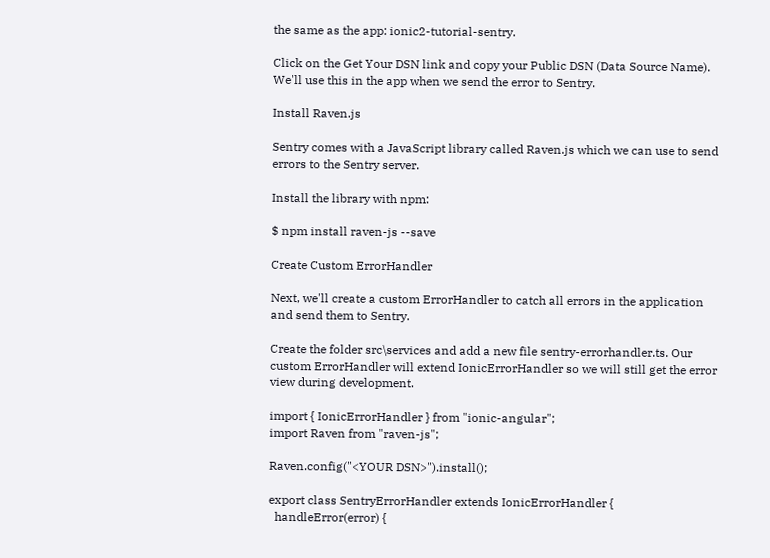the same as the app: ionic2-tutorial-sentry.

Click on the Get Your DSN link and copy your Public DSN (Data Source Name). We'll use this in the app when we send the error to Sentry.

Install Raven.js

Sentry comes with a JavaScript library called Raven.js which we can use to send errors to the Sentry server.

Install the library with npm:

$ npm install raven-js --save

Create Custom ErrorHandler

Next, we'll create a custom ErrorHandler to catch all errors in the application and send them to Sentry.

Create the folder src\services and add a new file sentry-errorhandler.ts. Our custom ErrorHandler will extend IonicErrorHandler so we will still get the error view during development.

import { IonicErrorHandler } from "ionic-angular";
import Raven from "raven-js";

Raven.config("<YOUR DSN>").install();

export class SentryErrorHandler extends IonicErrorHandler {
  handleError(error) {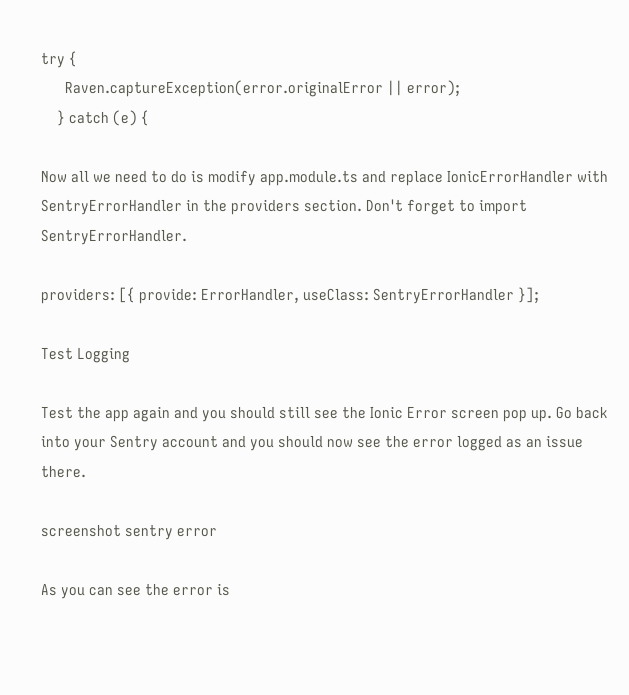try {
      Raven.captureException(error.originalError || error);
    } catch (e) {

Now all we need to do is modify app.module.ts and replace IonicErrorHandler with SentryErrorHandler in the providers section. Don't forget to import SentryErrorHandler.

providers: [{ provide: ErrorHandler, useClass: SentryErrorHandler }];

Test Logging

Test the app again and you should still see the Ionic Error screen pop up. Go back into your Sentry account and you should now see the error logged as an issue there.

screenshot sentry error

As you can see the error is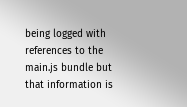being logged with references to the main.js bundle but that information is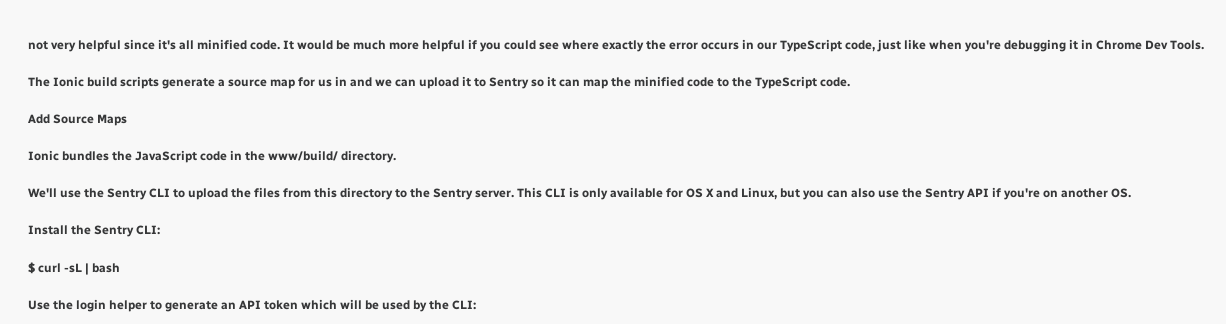not very helpful since it's all minified code. It would be much more helpful if you could see where exactly the error occurs in our TypeScript code, just like when you're debugging it in Chrome Dev Tools.

The Ionic build scripts generate a source map for us in and we can upload it to Sentry so it can map the minified code to the TypeScript code.

Add Source Maps

Ionic bundles the JavaScript code in the www/build/ directory.

We'll use the Sentry CLI to upload the files from this directory to the Sentry server. This CLI is only available for OS X and Linux, but you can also use the Sentry API if you're on another OS.

Install the Sentry CLI:

$ curl -sL | bash

Use the login helper to generate an API token which will be used by the CLI: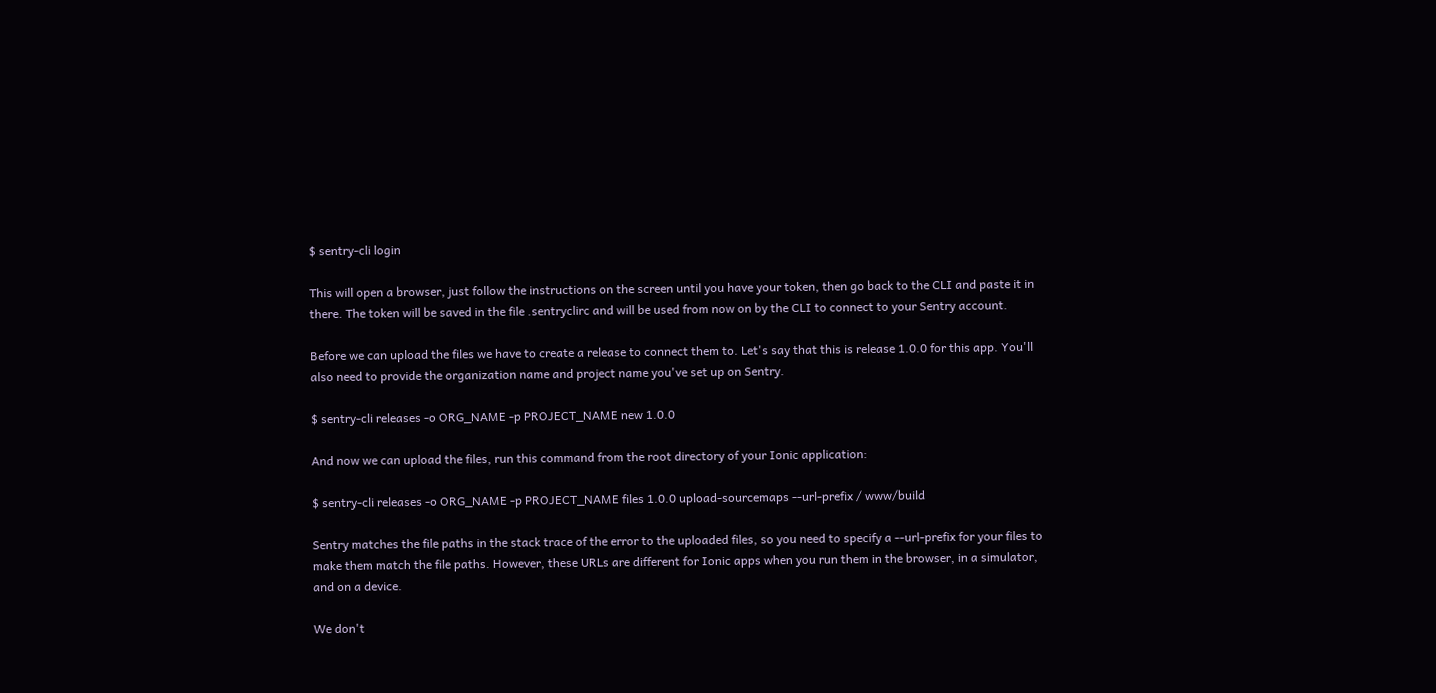$ sentry-cli login

This will open a browser, just follow the instructions on the screen until you have your token, then go back to the CLI and paste it in there. The token will be saved in the file .sentryclirc and will be used from now on by the CLI to connect to your Sentry account.

Before we can upload the files we have to create a release to connect them to. Let's say that this is release 1.0.0 for this app. You'll also need to provide the organization name and project name you've set up on Sentry.

$ sentry-cli releases -o ORG_NAME -p PROJECT_NAME new 1.0.0

And now we can upload the files, run this command from the root directory of your Ionic application:

$ sentry-cli releases -o ORG_NAME -p PROJECT_NAME files 1.0.0 upload-sourcemaps --url-prefix / www/build

Sentry matches the file paths in the stack trace of the error to the uploaded files, so you need to specify a --url-prefix for your files to make them match the file paths. However, these URLs are different for Ionic apps when you run them in the browser, in a simulator, and on a device.

We don't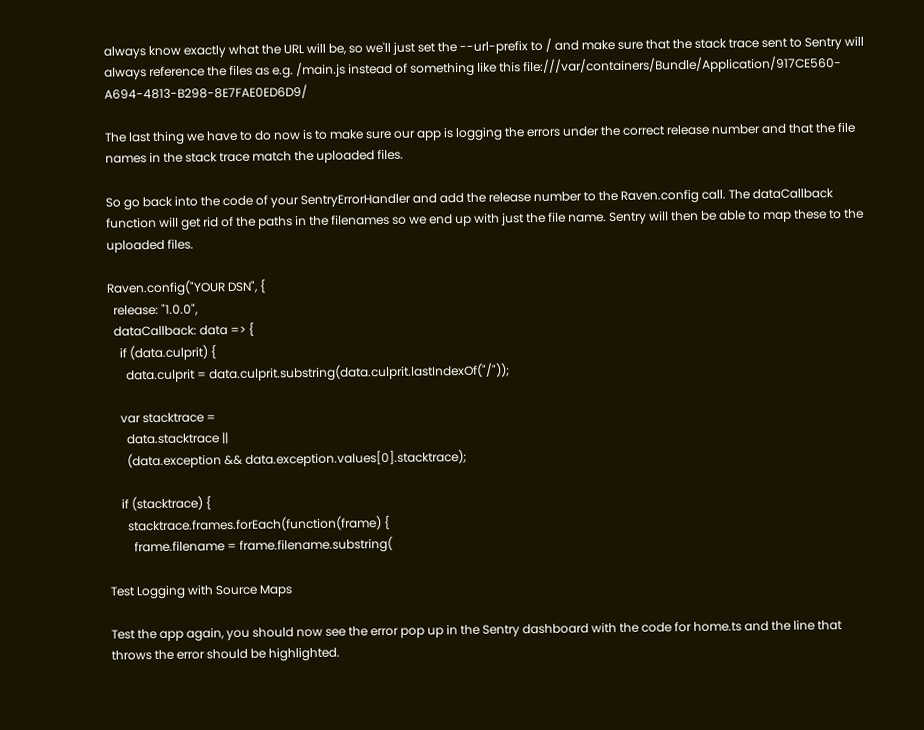always know exactly what the URL will be, so we'll just set the --url-prefix to / and make sure that the stack trace sent to Sentry will always reference the files as e.g. /main.js instead of something like this file:///var/containers/Bundle/Application/917CE560-A694-4813-B298-8E7FAE0ED6D9/

The last thing we have to do now is to make sure our app is logging the errors under the correct release number and that the file names in the stack trace match the uploaded files.

So go back into the code of your SentryErrorHandler and add the release number to the Raven.config call. The dataCallback function will get rid of the paths in the filenames so we end up with just the file name. Sentry will then be able to map these to the uploaded files.

Raven.config("YOUR DSN", {
  release: "1.0.0",
  dataCallback: data => {
    if (data.culprit) {
      data.culprit = data.culprit.substring(data.culprit.lastIndexOf("/"));

    var stacktrace =
      data.stacktrace ||
      (data.exception && data.exception.values[0].stacktrace);

    if (stacktrace) {
      stacktrace.frames.forEach(function(frame) {
        frame.filename = frame.filename.substring(

Test Logging with Source Maps

Test the app again, you should now see the error pop up in the Sentry dashboard with the code for home.ts and the line that throws the error should be highlighted.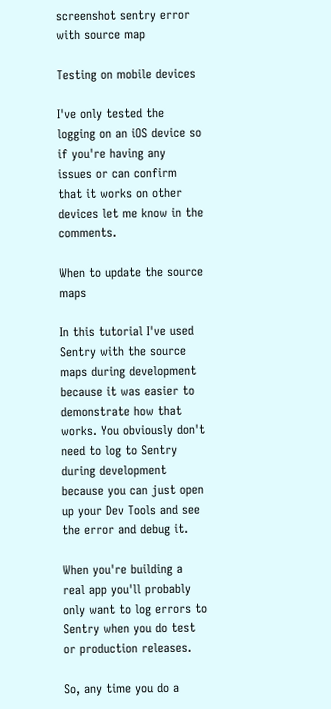screenshot sentry error with source map

Testing on mobile devices

I've only tested the logging on an iOS device so if you're having any issues or can confirm that it works on other devices let me know in the comments.

When to update the source maps

In this tutorial I've used Sentry with the source maps during development because it was easier to demonstrate how that works. You obviously don't need to log to Sentry during development because you can just open up your Dev Tools and see the error and debug it.

When you're building a real app you'll probably only want to log errors to Sentry when you do test or production releases.

So, any time you do a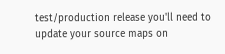test/production release you'll need to update your source maps on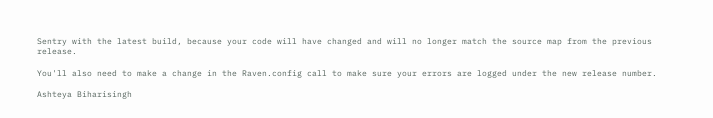Sentry with the latest build, because your code will have changed and will no longer match the source map from the previous release.

You'll also need to make a change in the Raven.config call to make sure your errors are logged under the new release number.

Ashteya Biharisingh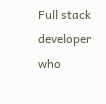Full stack developer who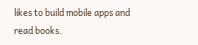likes to build mobile apps and read books.